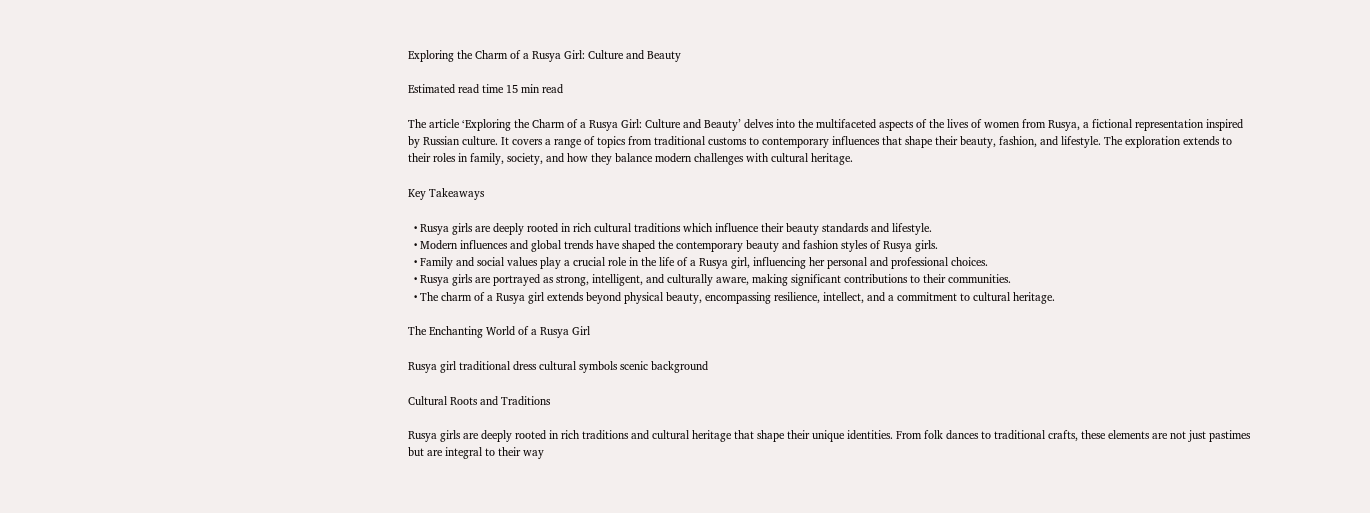Exploring the Charm of a Rusya Girl: Culture and Beauty

Estimated read time 15 min read

The article ‘Exploring the Charm of a Rusya Girl: Culture and Beauty’ delves into the multifaceted aspects of the lives of women from Rusya, a fictional representation inspired by Russian culture. It covers a range of topics from traditional customs to contemporary influences that shape their beauty, fashion, and lifestyle. The exploration extends to their roles in family, society, and how they balance modern challenges with cultural heritage.

Key Takeaways

  • Rusya girls are deeply rooted in rich cultural traditions which influence their beauty standards and lifestyle.
  • Modern influences and global trends have shaped the contemporary beauty and fashion styles of Rusya girls.
  • Family and social values play a crucial role in the life of a Rusya girl, influencing her personal and professional choices.
  • Rusya girls are portrayed as strong, intelligent, and culturally aware, making significant contributions to their communities.
  • The charm of a Rusya girl extends beyond physical beauty, encompassing resilience, intellect, and a commitment to cultural heritage.

The Enchanting World of a Rusya Girl

Rusya girl traditional dress cultural symbols scenic background

Cultural Roots and Traditions

Rusya girls are deeply rooted in rich traditions and cultural heritage that shape their unique identities. From folk dances to traditional crafts, these elements are not just pastimes but are integral to their way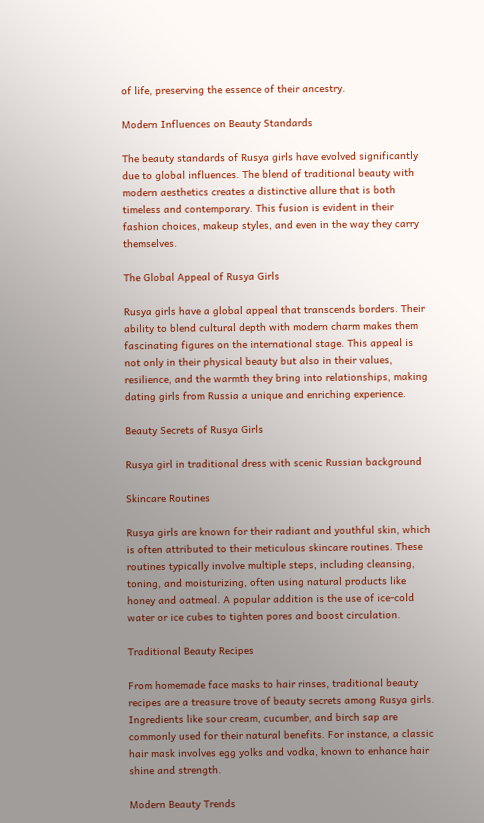of life, preserving the essence of their ancestry.

Modern Influences on Beauty Standards

The beauty standards of Rusya girls have evolved significantly due to global influences. The blend of traditional beauty with modern aesthetics creates a distinctive allure that is both timeless and contemporary. This fusion is evident in their fashion choices, makeup styles, and even in the way they carry themselves.

The Global Appeal of Rusya Girls

Rusya girls have a global appeal that transcends borders. Their ability to blend cultural depth with modern charm makes them fascinating figures on the international stage. This appeal is not only in their physical beauty but also in their values, resilience, and the warmth they bring into relationships, making dating girls from Russia a unique and enriching experience.

Beauty Secrets of Rusya Girls

Rusya girl in traditional dress with scenic Russian background

Skincare Routines

Rusya girls are known for their radiant and youthful skin, which is often attributed to their meticulous skincare routines. These routines typically involve multiple steps, including cleansing, toning, and moisturizing, often using natural products like honey and oatmeal. A popular addition is the use of ice-cold water or ice cubes to tighten pores and boost circulation.

Traditional Beauty Recipes

From homemade face masks to hair rinses, traditional beauty recipes are a treasure trove of beauty secrets among Rusya girls. Ingredients like sour cream, cucumber, and birch sap are commonly used for their natural benefits. For instance, a classic hair mask involves egg yolks and vodka, known to enhance hair shine and strength.

Modern Beauty Trends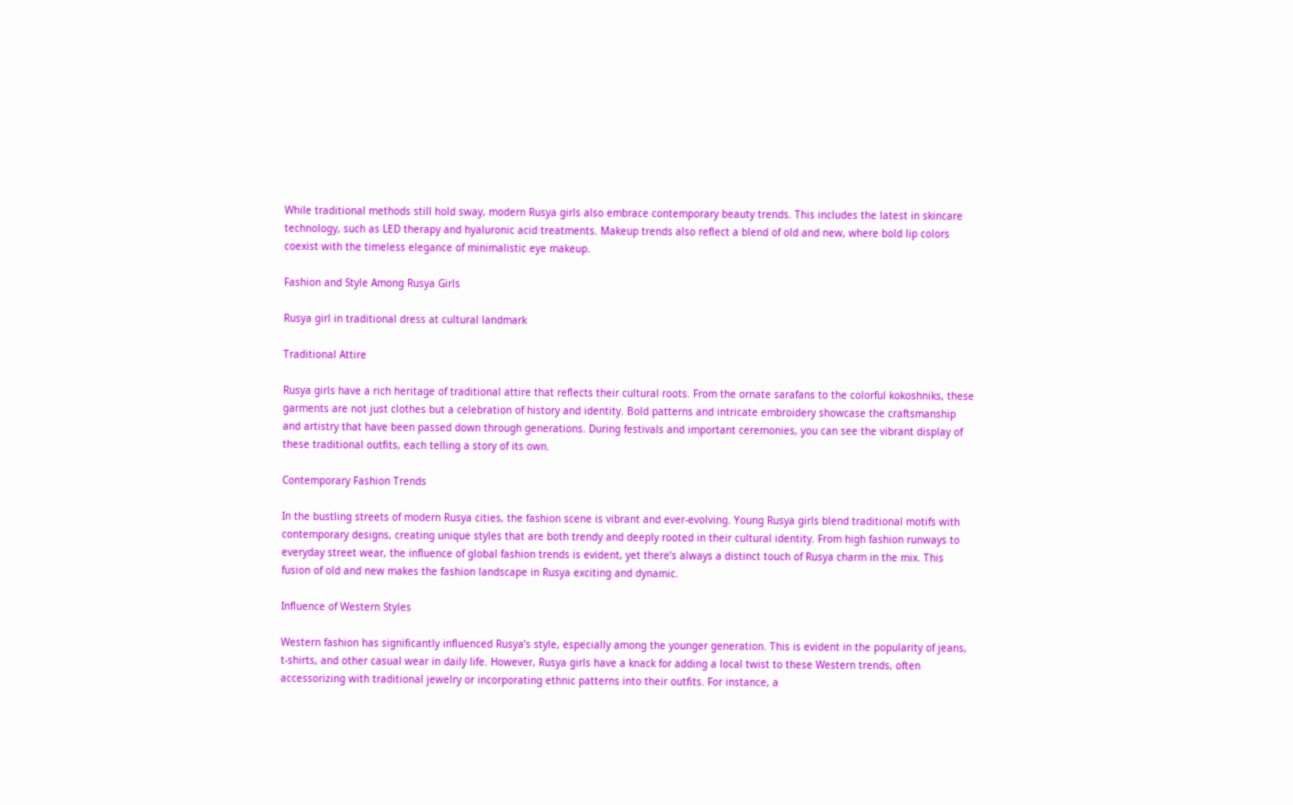While traditional methods still hold sway, modern Rusya girls also embrace contemporary beauty trends. This includes the latest in skincare technology, such as LED therapy and hyaluronic acid treatments. Makeup trends also reflect a blend of old and new, where bold lip colors coexist with the timeless elegance of minimalistic eye makeup.

Fashion and Style Among Rusya Girls

Rusya girl in traditional dress at cultural landmark

Traditional Attire

Rusya girls have a rich heritage of traditional attire that reflects their cultural roots. From the ornate sarafans to the colorful kokoshniks, these garments are not just clothes but a celebration of history and identity. Bold patterns and intricate embroidery showcase the craftsmanship and artistry that have been passed down through generations. During festivals and important ceremonies, you can see the vibrant display of these traditional outfits, each telling a story of its own.

Contemporary Fashion Trends

In the bustling streets of modern Rusya cities, the fashion scene is vibrant and ever-evolving. Young Rusya girls blend traditional motifs with contemporary designs, creating unique styles that are both trendy and deeply rooted in their cultural identity. From high fashion runways to everyday street wear, the influence of global fashion trends is evident, yet there’s always a distinct touch of Rusya charm in the mix. This fusion of old and new makes the fashion landscape in Rusya exciting and dynamic.

Influence of Western Styles

Western fashion has significantly influenced Rusya’s style, especially among the younger generation. This is evident in the popularity of jeans, t-shirts, and other casual wear in daily life. However, Rusya girls have a knack for adding a local twist to these Western trends, often accessorizing with traditional jewelry or incorporating ethnic patterns into their outfits. For instance, a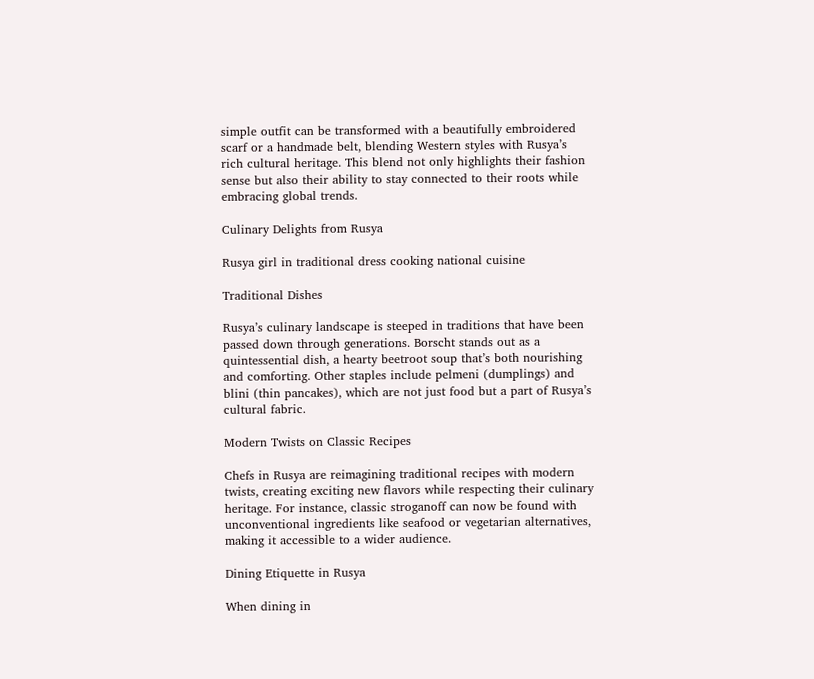simple outfit can be transformed with a beautifully embroidered scarf or a handmade belt, blending Western styles with Rusya’s rich cultural heritage. This blend not only highlights their fashion sense but also their ability to stay connected to their roots while embracing global trends.

Culinary Delights from Rusya

Rusya girl in traditional dress cooking national cuisine

Traditional Dishes

Rusya’s culinary landscape is steeped in traditions that have been passed down through generations. Borscht stands out as a quintessential dish, a hearty beetroot soup that’s both nourishing and comforting. Other staples include pelmeni (dumplings) and blini (thin pancakes), which are not just food but a part of Rusya’s cultural fabric.

Modern Twists on Classic Recipes

Chefs in Rusya are reimagining traditional recipes with modern twists, creating exciting new flavors while respecting their culinary heritage. For instance, classic stroganoff can now be found with unconventional ingredients like seafood or vegetarian alternatives, making it accessible to a wider audience.

Dining Etiquette in Rusya

When dining in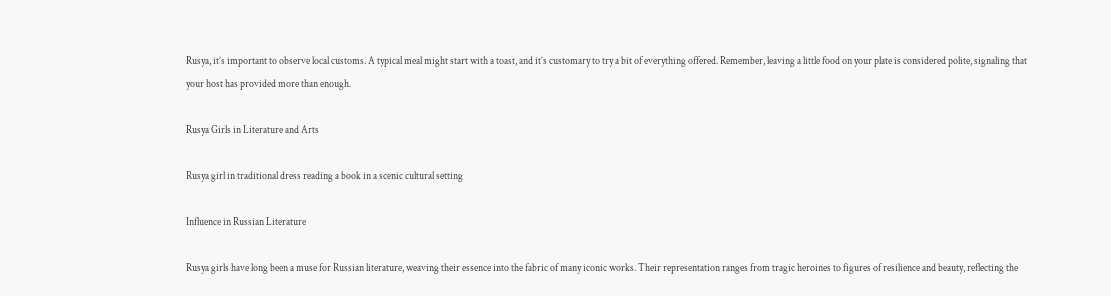Rusya, it’s important to observe local customs. A typical meal might start with a toast, and it’s customary to try a bit of everything offered. Remember, leaving a little food on your plate is considered polite, signaling that your host has provided more than enough.

Rusya Girls in Literature and Arts

Rusya girl in traditional dress reading a book in a scenic cultural setting

Influence in Russian Literature

Rusya girls have long been a muse for Russian literature, weaving their essence into the fabric of many iconic works. Their representation ranges from tragic heroines to figures of resilience and beauty, reflecting the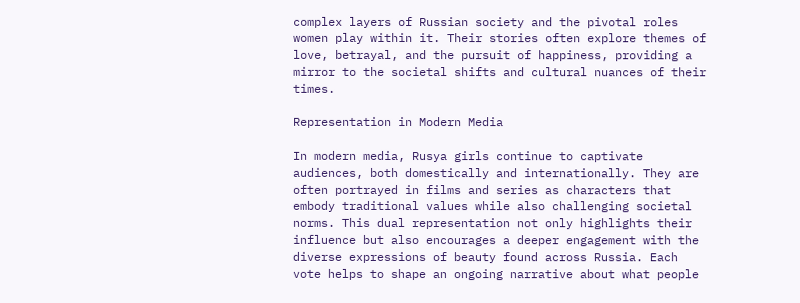complex layers of Russian society and the pivotal roles women play within it. Their stories often explore themes of love, betrayal, and the pursuit of happiness, providing a mirror to the societal shifts and cultural nuances of their times.

Representation in Modern Media

In modern media, Rusya girls continue to captivate audiences, both domestically and internationally. They are often portrayed in films and series as characters that embody traditional values while also challenging societal norms. This dual representation not only highlights their influence but also encourages a deeper engagement with the diverse expressions of beauty found across Russia. Each vote helps to shape an ongoing narrative about what people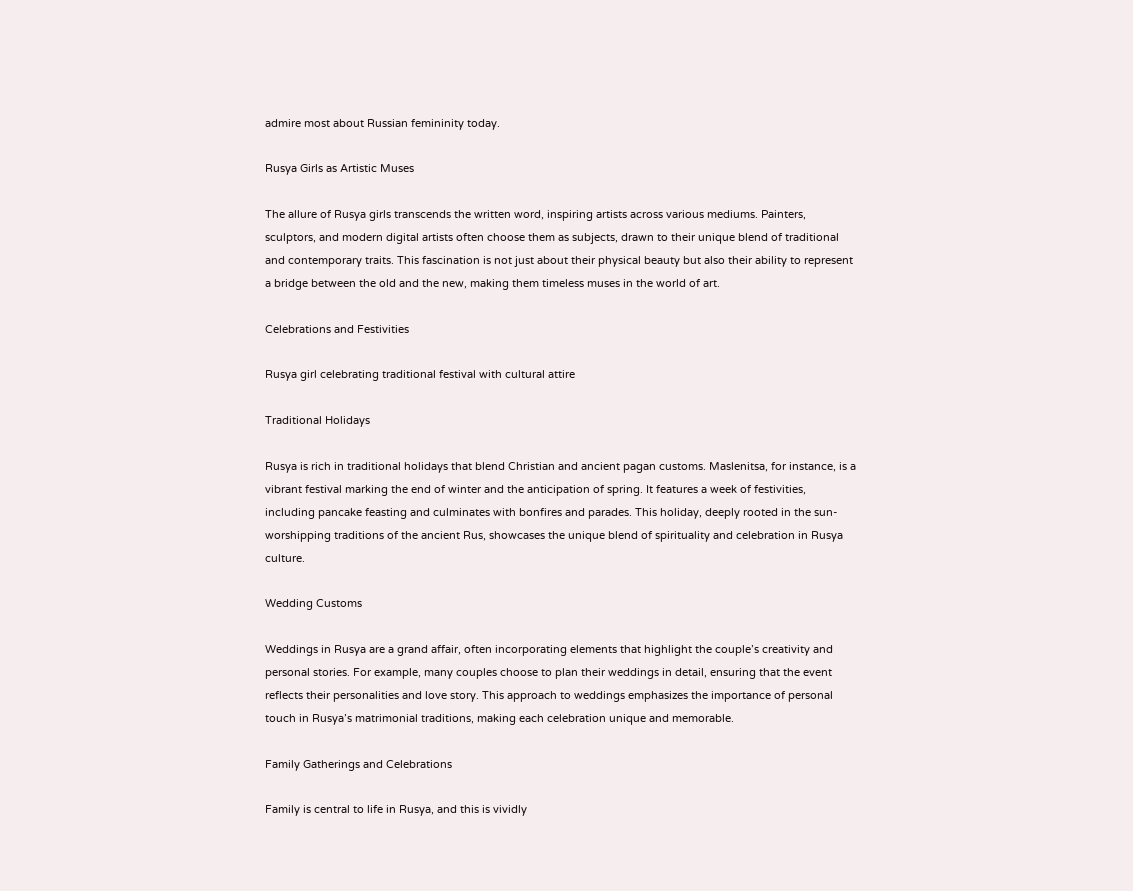admire most about Russian femininity today.

Rusya Girls as Artistic Muses

The allure of Rusya girls transcends the written word, inspiring artists across various mediums. Painters, sculptors, and modern digital artists often choose them as subjects, drawn to their unique blend of traditional and contemporary traits. This fascination is not just about their physical beauty but also their ability to represent a bridge between the old and the new, making them timeless muses in the world of art.

Celebrations and Festivities

Rusya girl celebrating traditional festival with cultural attire

Traditional Holidays

Rusya is rich in traditional holidays that blend Christian and ancient pagan customs. Maslenitsa, for instance, is a vibrant festival marking the end of winter and the anticipation of spring. It features a week of festivities, including pancake feasting and culminates with bonfires and parades. This holiday, deeply rooted in the sun-worshipping traditions of the ancient Rus, showcases the unique blend of spirituality and celebration in Rusya culture.

Wedding Customs

Weddings in Rusya are a grand affair, often incorporating elements that highlight the couple’s creativity and personal stories. For example, many couples choose to plan their weddings in detail, ensuring that the event reflects their personalities and love story. This approach to weddings emphasizes the importance of personal touch in Rusya’s matrimonial traditions, making each celebration unique and memorable.

Family Gatherings and Celebrations

Family is central to life in Rusya, and this is vividly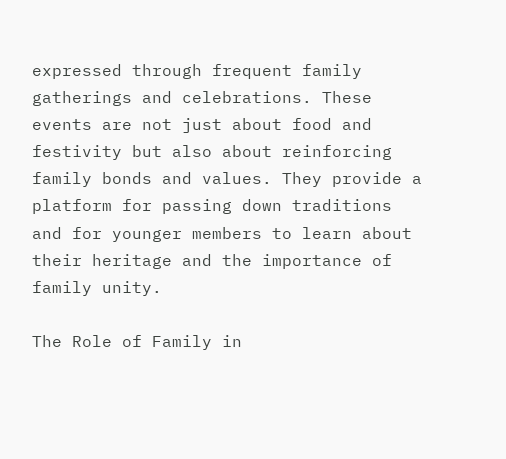expressed through frequent family gatherings and celebrations. These events are not just about food and festivity but also about reinforcing family bonds and values. They provide a platform for passing down traditions and for younger members to learn about their heritage and the importance of family unity.

The Role of Family in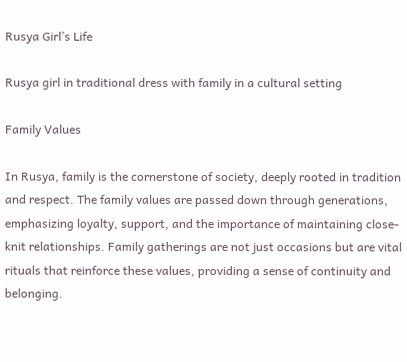Rusya Girl’s Life

Rusya girl in traditional dress with family in a cultural setting

Family Values

In Rusya, family is the cornerstone of society, deeply rooted in tradition and respect. The family values are passed down through generations, emphasizing loyalty, support, and the importance of maintaining close-knit relationships. Family gatherings are not just occasions but are vital rituals that reinforce these values, providing a sense of continuity and belonging.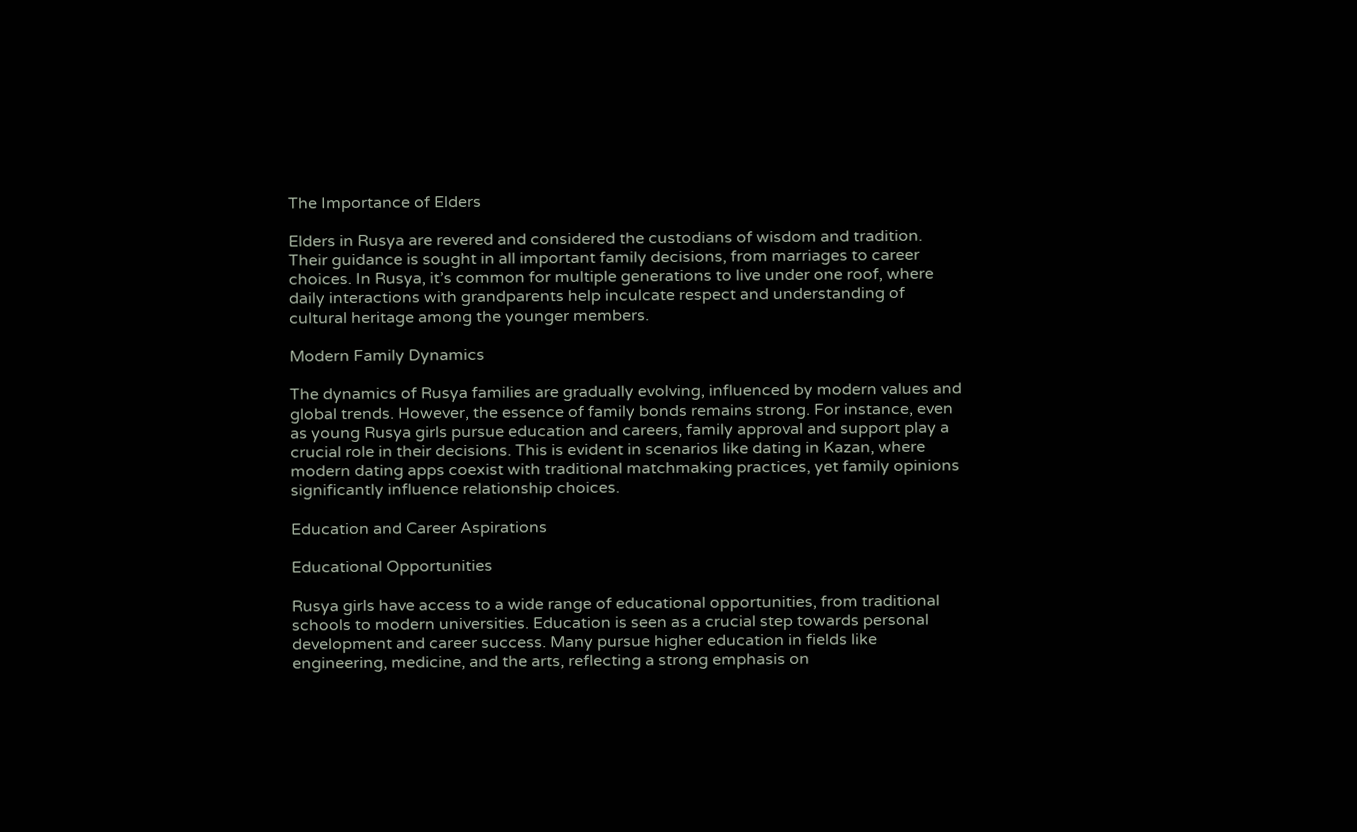The Importance of Elders

Elders in Rusya are revered and considered the custodians of wisdom and tradition. Their guidance is sought in all important family decisions, from marriages to career choices. In Rusya, it’s common for multiple generations to live under one roof, where daily interactions with grandparents help inculcate respect and understanding of cultural heritage among the younger members.

Modern Family Dynamics

The dynamics of Rusya families are gradually evolving, influenced by modern values and global trends. However, the essence of family bonds remains strong. For instance, even as young Rusya girls pursue education and careers, family approval and support play a crucial role in their decisions. This is evident in scenarios like dating in Kazan, where modern dating apps coexist with traditional matchmaking practices, yet family opinions significantly influence relationship choices.

Education and Career Aspirations

Educational Opportunities

Rusya girls have access to a wide range of educational opportunities, from traditional schools to modern universities. Education is seen as a crucial step towards personal development and career success. Many pursue higher education in fields like engineering, medicine, and the arts, reflecting a strong emphasis on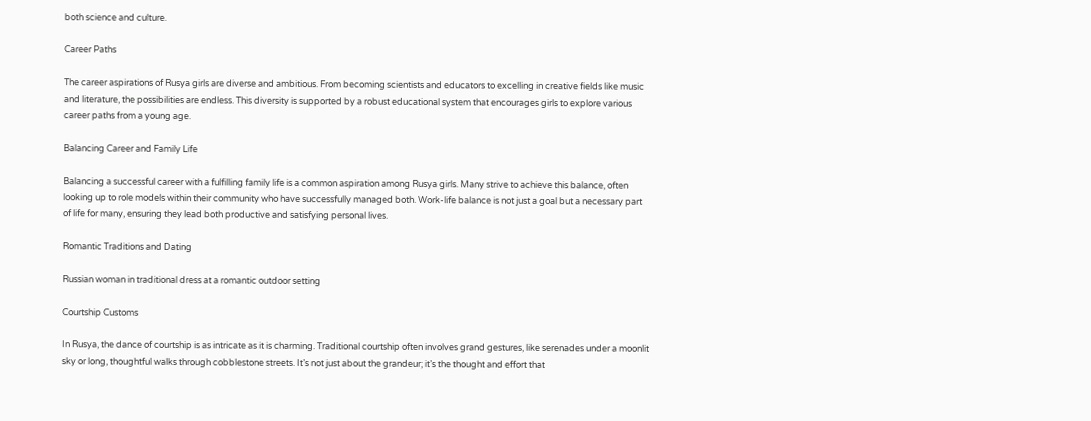both science and culture.

Career Paths

The career aspirations of Rusya girls are diverse and ambitious. From becoming scientists and educators to excelling in creative fields like music and literature, the possibilities are endless. This diversity is supported by a robust educational system that encourages girls to explore various career paths from a young age.

Balancing Career and Family Life

Balancing a successful career with a fulfilling family life is a common aspiration among Rusya girls. Many strive to achieve this balance, often looking up to role models within their community who have successfully managed both. Work-life balance is not just a goal but a necessary part of life for many, ensuring they lead both productive and satisfying personal lives.

Romantic Traditions and Dating

Russian woman in traditional dress at a romantic outdoor setting

Courtship Customs

In Rusya, the dance of courtship is as intricate as it is charming. Traditional courtship often involves grand gestures, like serenades under a moonlit sky or long, thoughtful walks through cobblestone streets. It’s not just about the grandeur; it’s the thought and effort that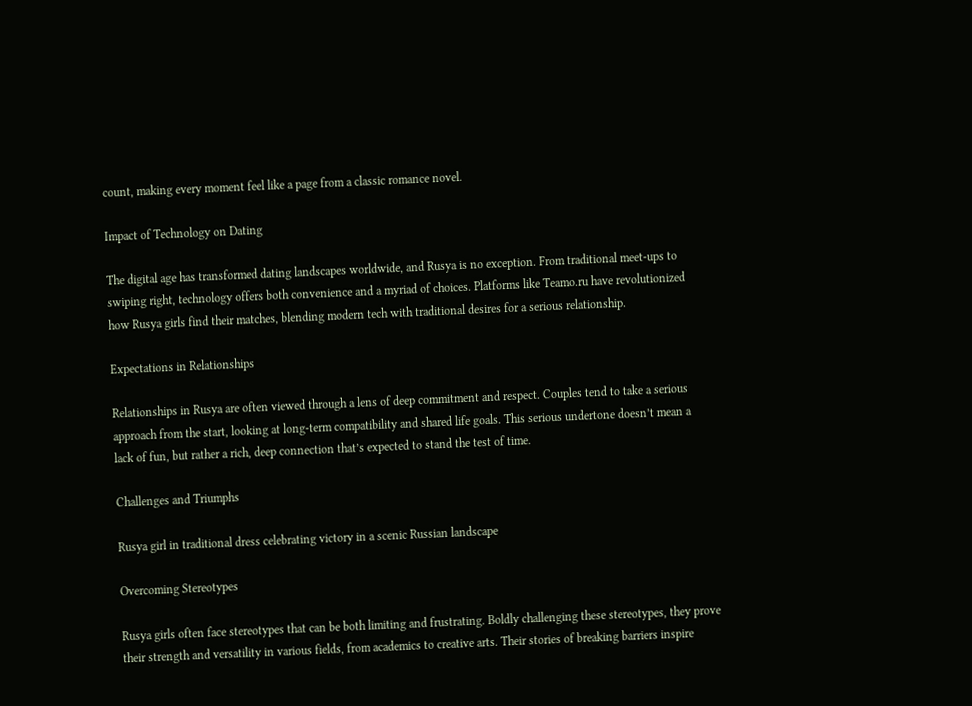count, making every moment feel like a page from a classic romance novel.

Impact of Technology on Dating

The digital age has transformed dating landscapes worldwide, and Rusya is no exception. From traditional meet-ups to swiping right, technology offers both convenience and a myriad of choices. Platforms like Teamo.ru have revolutionized how Rusya girls find their matches, blending modern tech with traditional desires for a serious relationship.

Expectations in Relationships

Relationships in Rusya are often viewed through a lens of deep commitment and respect. Couples tend to take a serious approach from the start, looking at long-term compatibility and shared life goals. This serious undertone doesn’t mean a lack of fun, but rather a rich, deep connection that’s expected to stand the test of time.

Challenges and Triumphs

Rusya girl in traditional dress celebrating victory in a scenic Russian landscape

Overcoming Stereotypes

Rusya girls often face stereotypes that can be both limiting and frustrating. Boldly challenging these stereotypes, they prove their strength and versatility in various fields, from academics to creative arts. Their stories of breaking barriers inspire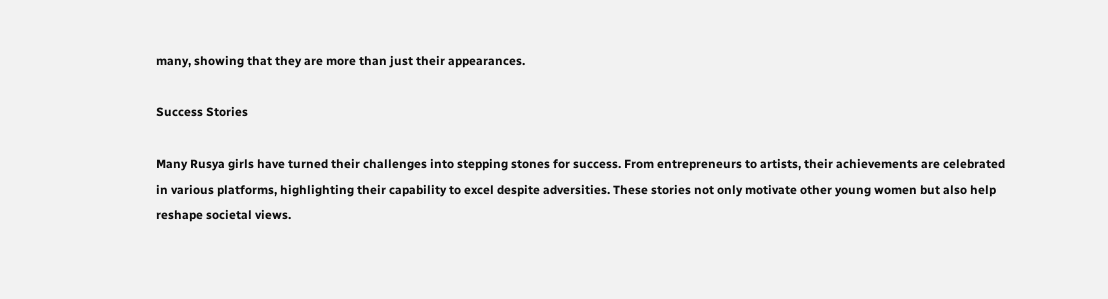many, showing that they are more than just their appearances.

Success Stories

Many Rusya girls have turned their challenges into stepping stones for success. From entrepreneurs to artists, their achievements are celebrated in various platforms, highlighting their capability to excel despite adversities. These stories not only motivate other young women but also help reshape societal views.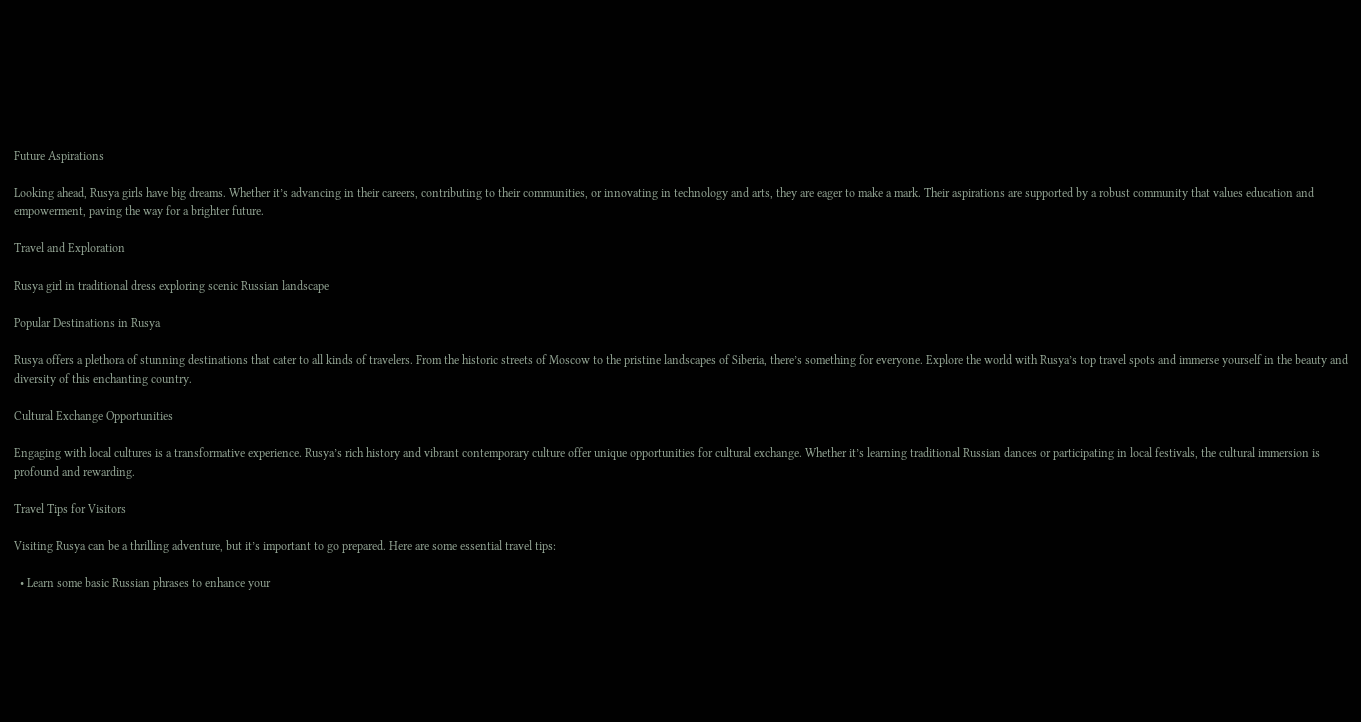Future Aspirations

Looking ahead, Rusya girls have big dreams. Whether it’s advancing in their careers, contributing to their communities, or innovating in technology and arts, they are eager to make a mark. Their aspirations are supported by a robust community that values education and empowerment, paving the way for a brighter future.

Travel and Exploration

Rusya girl in traditional dress exploring scenic Russian landscape

Popular Destinations in Rusya

Rusya offers a plethora of stunning destinations that cater to all kinds of travelers. From the historic streets of Moscow to the pristine landscapes of Siberia, there’s something for everyone. Explore the world with Rusya’s top travel spots and immerse yourself in the beauty and diversity of this enchanting country.

Cultural Exchange Opportunities

Engaging with local cultures is a transformative experience. Rusya’s rich history and vibrant contemporary culture offer unique opportunities for cultural exchange. Whether it’s learning traditional Russian dances or participating in local festivals, the cultural immersion is profound and rewarding.

Travel Tips for Visitors

Visiting Rusya can be a thrilling adventure, but it’s important to go prepared. Here are some essential travel tips:

  • Learn some basic Russian phrases to enhance your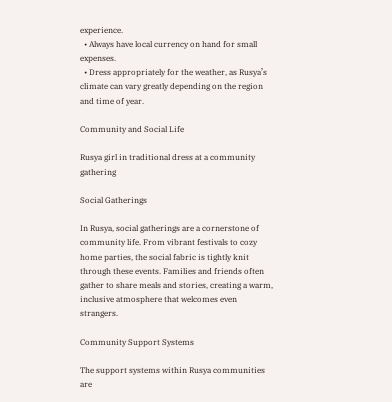experience.
  • Always have local currency on hand for small expenses.
  • Dress appropriately for the weather, as Rusya’s climate can vary greatly depending on the region and time of year.

Community and Social Life

Rusya girl in traditional dress at a community gathering

Social Gatherings

In Rusya, social gatherings are a cornerstone of community life. From vibrant festivals to cozy home parties, the social fabric is tightly knit through these events. Families and friends often gather to share meals and stories, creating a warm, inclusive atmosphere that welcomes even strangers.

Community Support Systems

The support systems within Rusya communities are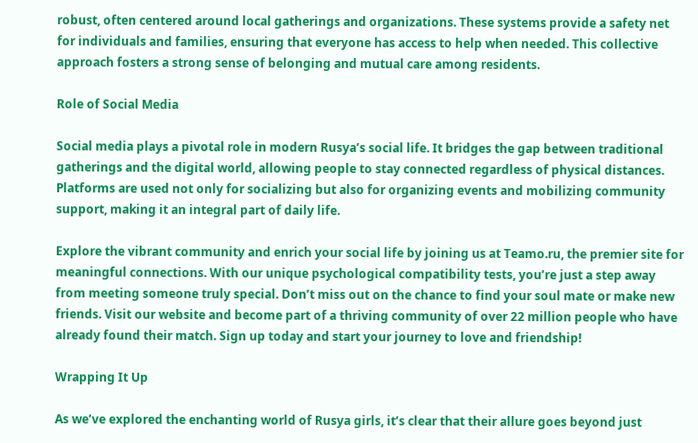robust, often centered around local gatherings and organizations. These systems provide a safety net for individuals and families, ensuring that everyone has access to help when needed. This collective approach fosters a strong sense of belonging and mutual care among residents.

Role of Social Media

Social media plays a pivotal role in modern Rusya’s social life. It bridges the gap between traditional gatherings and the digital world, allowing people to stay connected regardless of physical distances. Platforms are used not only for socializing but also for organizing events and mobilizing community support, making it an integral part of daily life.

Explore the vibrant community and enrich your social life by joining us at Teamo.ru, the premier site for meaningful connections. With our unique psychological compatibility tests, you’re just a step away from meeting someone truly special. Don’t miss out on the chance to find your soul mate or make new friends. Visit our website and become part of a thriving community of over 22 million people who have already found their match. Sign up today and start your journey to love and friendship!

Wrapping It Up

As we’ve explored the enchanting world of Rusya girls, it’s clear that their allure goes beyond just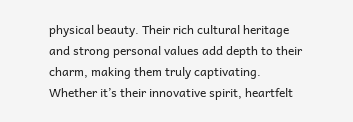physical beauty. Their rich cultural heritage and strong personal values add depth to their charm, making them truly captivating. Whether it’s their innovative spirit, heartfelt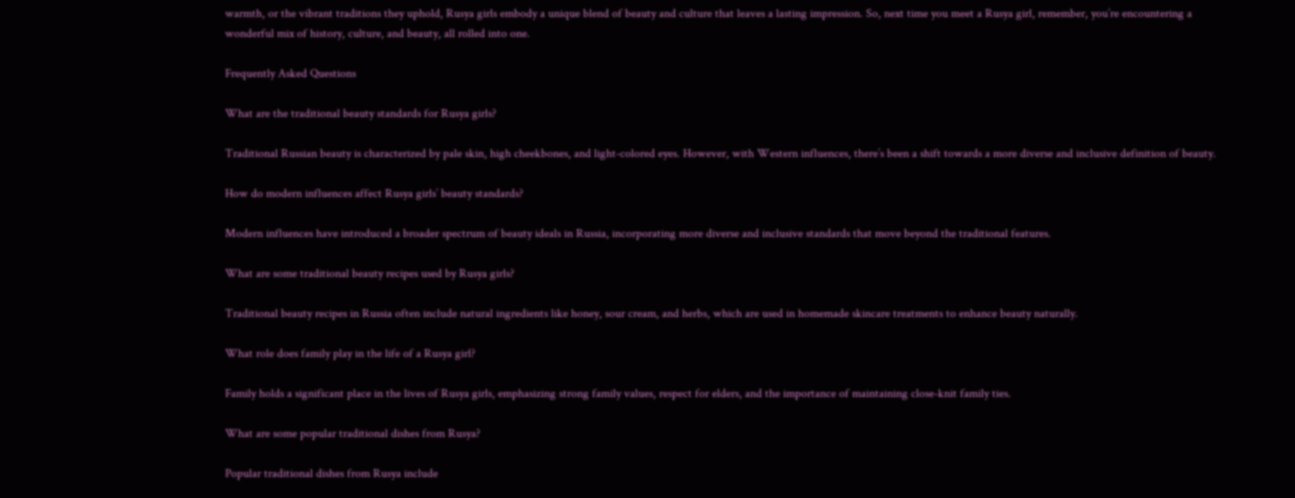warmth, or the vibrant traditions they uphold, Rusya girls embody a unique blend of beauty and culture that leaves a lasting impression. So, next time you meet a Rusya girl, remember, you’re encountering a wonderful mix of history, culture, and beauty, all rolled into one.

Frequently Asked Questions

What are the traditional beauty standards for Rusya girls?

Traditional Russian beauty is characterized by pale skin, high cheekbones, and light-colored eyes. However, with Western influences, there’s been a shift towards a more diverse and inclusive definition of beauty.

How do modern influences affect Rusya girls’ beauty standards?

Modern influences have introduced a broader spectrum of beauty ideals in Russia, incorporating more diverse and inclusive standards that move beyond the traditional features.

What are some traditional beauty recipes used by Rusya girls?

Traditional beauty recipes in Russia often include natural ingredients like honey, sour cream, and herbs, which are used in homemade skincare treatments to enhance beauty naturally.

What role does family play in the life of a Rusya girl?

Family holds a significant place in the lives of Rusya girls, emphasizing strong family values, respect for elders, and the importance of maintaining close-knit family ties.

What are some popular traditional dishes from Rusya?

Popular traditional dishes from Rusya include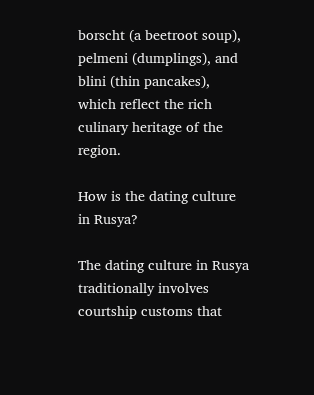borscht (a beetroot soup), pelmeni (dumplings), and blini (thin pancakes), which reflect the rich culinary heritage of the region.

How is the dating culture in Rusya?

The dating culture in Rusya traditionally involves courtship customs that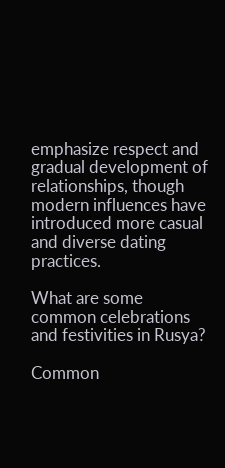emphasize respect and gradual development of relationships, though modern influences have introduced more casual and diverse dating practices.

What are some common celebrations and festivities in Rusya?

Common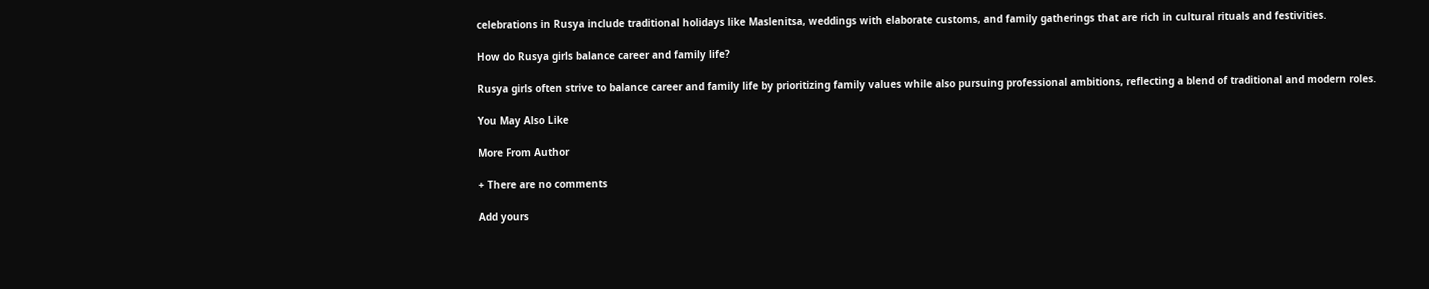celebrations in Rusya include traditional holidays like Maslenitsa, weddings with elaborate customs, and family gatherings that are rich in cultural rituals and festivities.

How do Rusya girls balance career and family life?

Rusya girls often strive to balance career and family life by prioritizing family values while also pursuing professional ambitions, reflecting a blend of traditional and modern roles.

You May Also Like

More From Author

+ There are no comments

Add yours